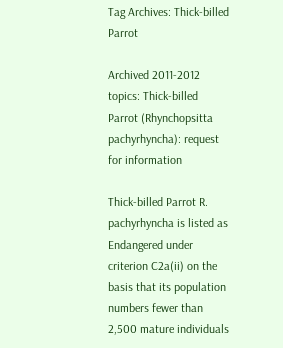Tag Archives: Thick-billed Parrot

Archived 2011-2012 topics: Thick-billed Parrot (Rhynchopsitta pachyrhyncha): request for information

Thick-billed Parrot R. pachyrhyncha is listed as Endangered under criterion C2a(ii) on the basis that its population numbers fewer than 2,500 mature individuals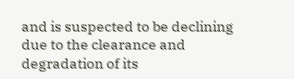and is suspected to be declining due to the clearance and degradation of its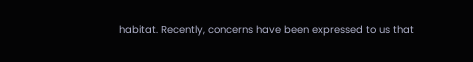habitat. Recently, concerns have been expressed to us that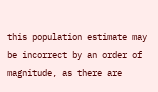this population estimate may be incorrect by an order of magnitude, as there are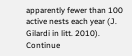apparently fewer than 100 active nests each year (J. Gilardi in litt. 2010). Continue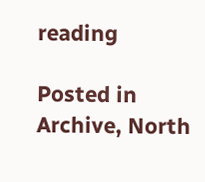reading

Posted in Archive, North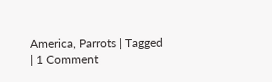America, Parrots | Tagged | 1 Comment